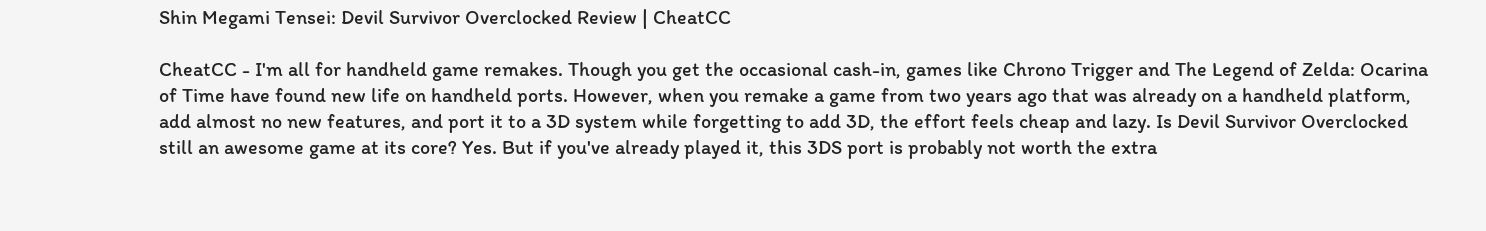Shin Megami Tensei: Devil Survivor Overclocked Review | CheatCC

CheatCC - I'm all for handheld game remakes. Though you get the occasional cash-in, games like Chrono Trigger and The Legend of Zelda: Ocarina of Time have found new life on handheld ports. However, when you remake a game from two years ago that was already on a handheld platform, add almost no new features, and port it to a 3D system while forgetting to add 3D, the effort feels cheap and lazy. Is Devil Survivor Overclocked still an awesome game at its core? Yes. But if you've already played it, this 3DS port is probably not worth the extra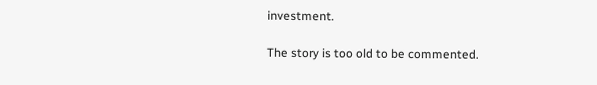investment.

The story is too old to be commented.